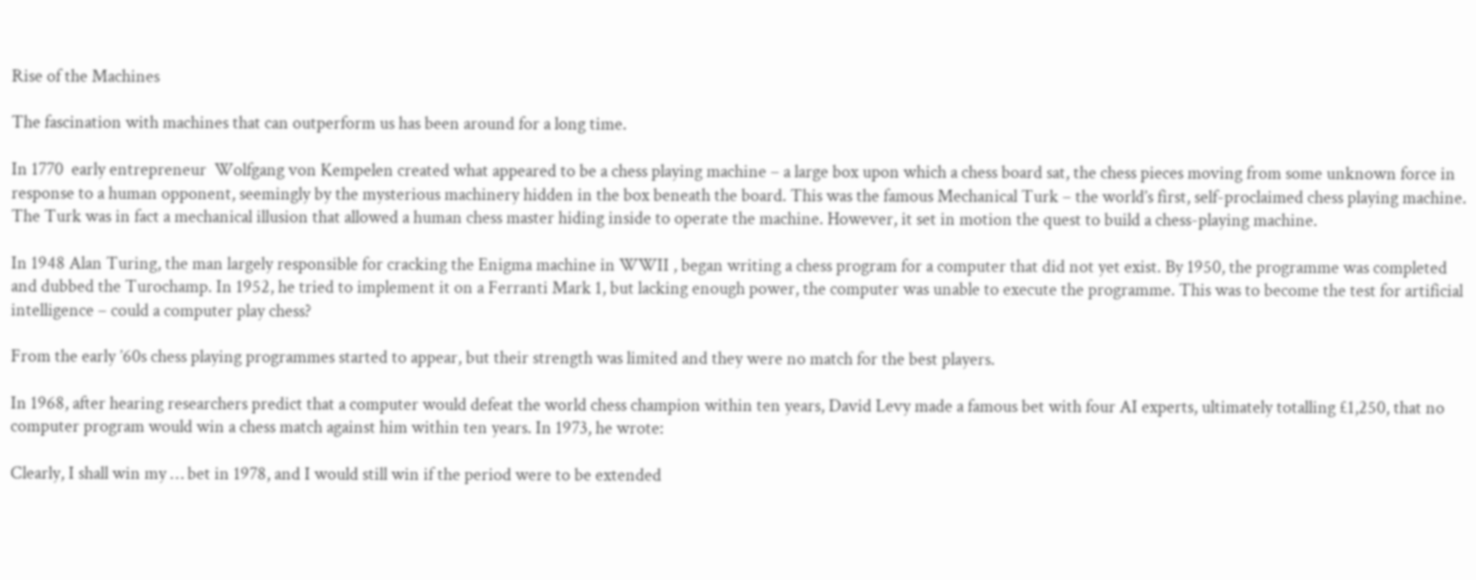Rise of the Machines

The fascination with machines that can outperform us has been around for a long time.

In 1770  early entrepreneur  Wolfgang von Kempelen created what appeared to be a chess playing machine – a large box upon which a chess board sat, the chess pieces moving from some unknown force in response to a human opponent, seemingly by the mysterious machinery hidden in the box beneath the board. This was the famous Mechanical Turk – the world’s first, self-proclaimed chess playing machine. The Turk was in fact a mechanical illusion that allowed a human chess master hiding inside to operate the machine. However, it set in motion the quest to build a chess-playing machine.

In 1948 Alan Turing, the man largely responsible for cracking the Enigma machine in WWII , began writing a chess program for a computer that did not yet exist. By 1950, the programme was completed and dubbed the Turochamp. In 1952, he tried to implement it on a Ferranti Mark 1, but lacking enough power, the computer was unable to execute the programme. This was to become the test for artificial intelligence – could a computer play chess?

From the early ’60s chess playing programmes started to appear, but their strength was limited and they were no match for the best players.

In 1968, after hearing researchers predict that a computer would defeat the world chess champion within ten years, David Levy made a famous bet with four AI experts, ultimately totalling £1,250, that no computer program would win a chess match against him within ten years. In 1973, he wrote:

Clearly, I shall win my … bet in 1978, and I would still win if the period were to be extended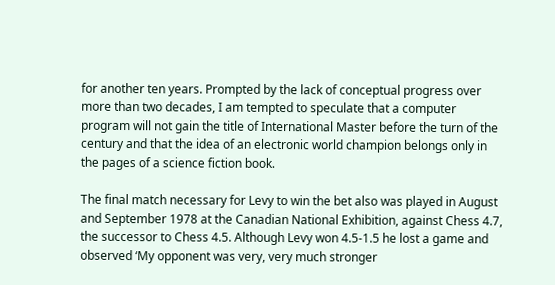for another ten years. Prompted by the lack of conceptual progress over more than two decades, I am tempted to speculate that a computer program will not gain the title of International Master before the turn of the century and that the idea of an electronic world champion belongs only in the pages of a science fiction book.

The final match necessary for Levy to win the bet also was played in August and September 1978 at the Canadian National Exhibition, against Chess 4.7, the successor to Chess 4.5. Although Levy won 4.5-1.5 he lost a game and observed ‘My opponent was very, very much stronger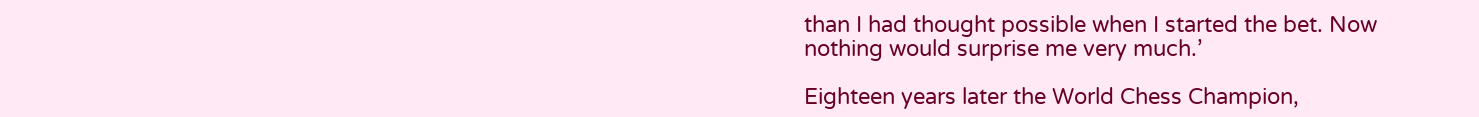than I had thought possible when I started the bet. Now nothing would surprise me very much.’

Eighteen years later the World Chess Champion,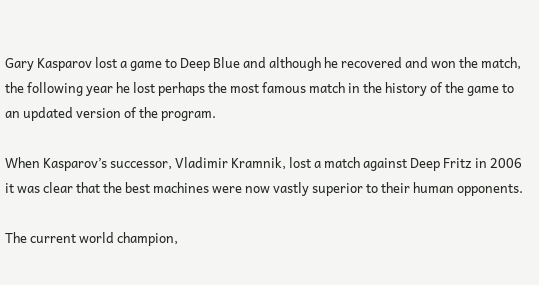Gary Kasparov lost a game to Deep Blue and although he recovered and won the match, the following year he lost perhaps the most famous match in the history of the game to an updated version of the program.

When Kasparov’s successor, Vladimir Kramnik, lost a match against Deep Fritz in 2006 it was clear that the best machines were now vastly superior to their human opponents.

The current world champion,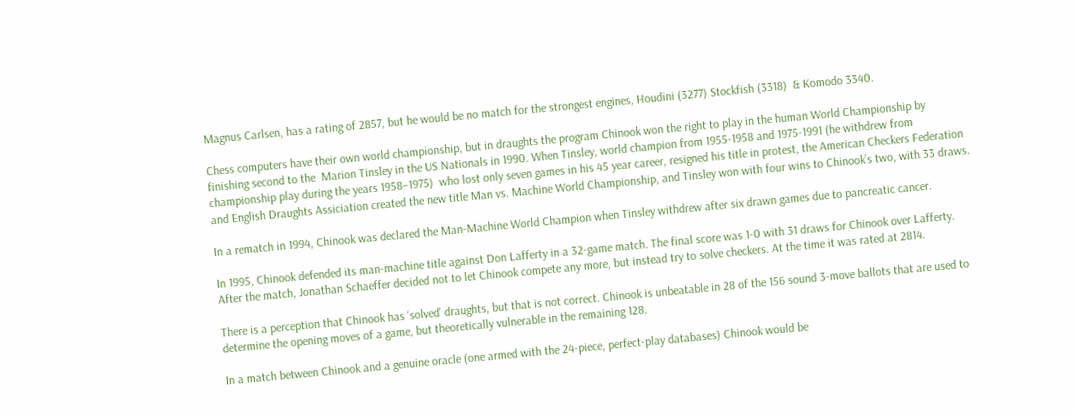Magnus Carlsen, has a rating of 2857, but he would be no match for the strongest engines, Houdini (3277) Stockfish (3318)  & Komodo 3340.

Chess computers have their own world championship, but in draughts the program Chinook won the right to play in the human World Championship by finishing second to the  Marion Tinsley in the US Nationals in 1990. When Tinsley, world champion from 1955-1958 and 1975-1991 (he withdrew from championship play during the years 1958–1975)  who lost only seven games in his 45 year career, resigned his title in protest, the American Checkers Federation and English Draughts Assiciation created the new title Man vs. Machine World Championship, and Tinsley won with four wins to Chinook’s two, with 33 draws.

In a rematch in 1994, Chinook was declared the Man-Machine World Champion when Tinsley withdrew after six drawn games due to pancreatic cancer.

In 1995, Chinook defended its man-machine title against Don Lafferty in a 32-game match. The final score was 1-0 with 31 draws for Chinook over Lafferty. After the match, Jonathan Schaeffer decided not to let Chinook compete any more, but instead try to solve checkers. At the time it was rated at 2814.

There is a perception that Chinook has ‘solved’ draughts, but that is not correct. Chinook is unbeatable in 28 of the 156 sound 3-move ballots that are used to determine the opening moves of a game, but theoretically vulnerable in the remaining 128.

In a match between Chinook and a genuine oracle (one armed with the 24-piece, perfect-play databases) Chinook would be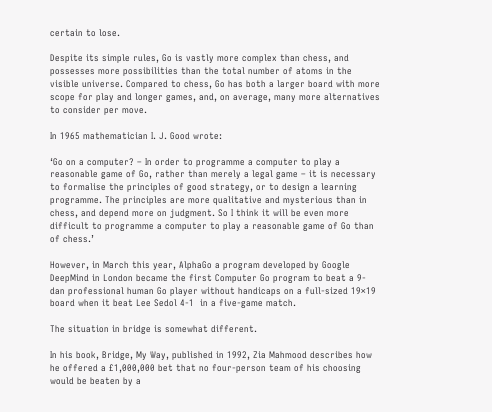certain to lose.

Despite its simple rules, Go is vastly more complex than chess, and possesses more possibilities than the total number of atoms in the visible universe. Compared to chess, Go has both a larger board with more scope for play and longer games, and, on average, many more alternatives to consider per move.

In 1965 mathematician I. J. Good wrote:

‘Go on a computer? – In order to programme a computer to play a reasonable game of Go, rather than merely a legal game – it is necessary to formalise the principles of good strategy, or to design a learning programme. The principles are more qualitative and mysterious than in chess, and depend more on judgment. So I think it will be even more difficult to programme a computer to play a reasonable game of Go than of chess.’

However, in March this year, AlphaGo a program developed by Google DeepMind in London became the first Computer Go program to beat a 9-dan professional human Go player without handicaps on a full-sized 19×19 board when it beat Lee Sedol 4-1  in a five-game match.

The situation in bridge is somewhat different.

In his book, Bridge, My Way, published in 1992, Zia Mahmood describes how he offered a £1,000,000 bet that no four-person team of his choosing would be beaten by a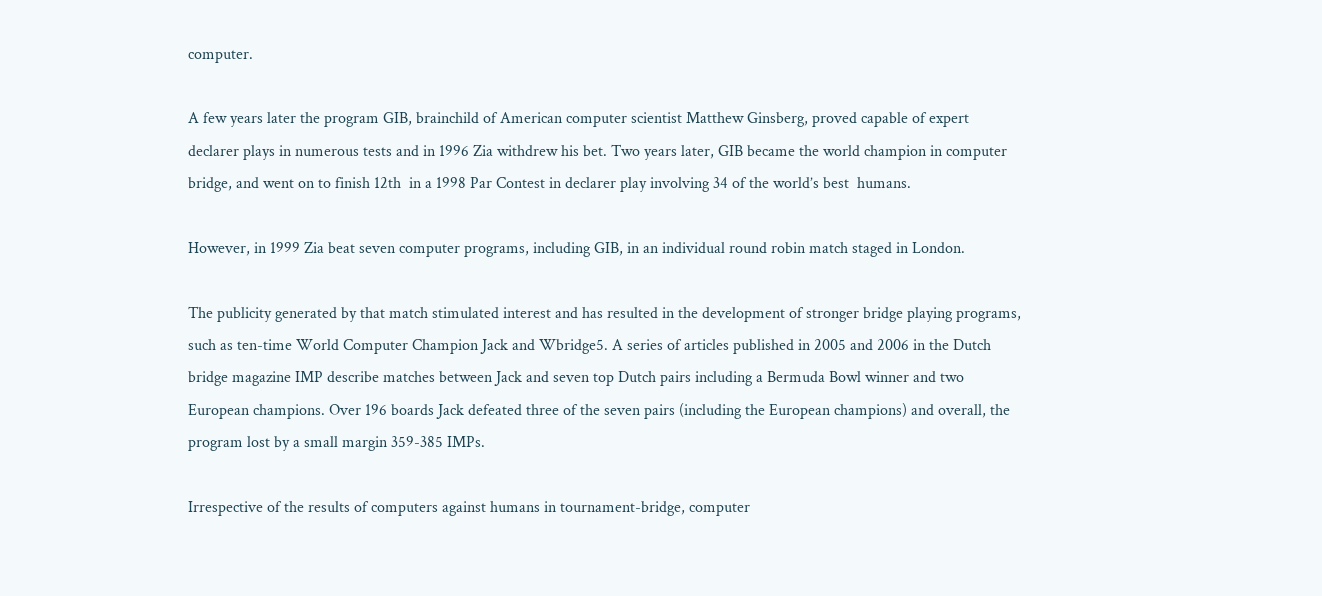computer.

A few years later the program GIB, brainchild of American computer scientist Matthew Ginsberg, proved capable of expert declarer plays in numerous tests and in 1996 Zia withdrew his bet. Two years later, GIB became the world champion in computer bridge, and went on to finish 12th  in a 1998 Par Contest in declarer play involving 34 of the world’s best  humans.

However, in 1999 Zia beat seven computer programs, including GIB, in an individual round robin match staged in London.

The publicity generated by that match stimulated interest and has resulted in the development of stronger bridge playing programs, such as ten-time World Computer Champion Jack and Wbridge5. A series of articles published in 2005 and 2006 in the Dutch bridge magazine IMP describe matches between Jack and seven top Dutch pairs including a Bermuda Bowl winner and two European champions. Over 196 boards Jack defeated three of the seven pairs (including the European champions) and overall, the program lost by a small margin 359-385 IMPs.

Irrespective of the results of computers against humans in tournament-bridge, computer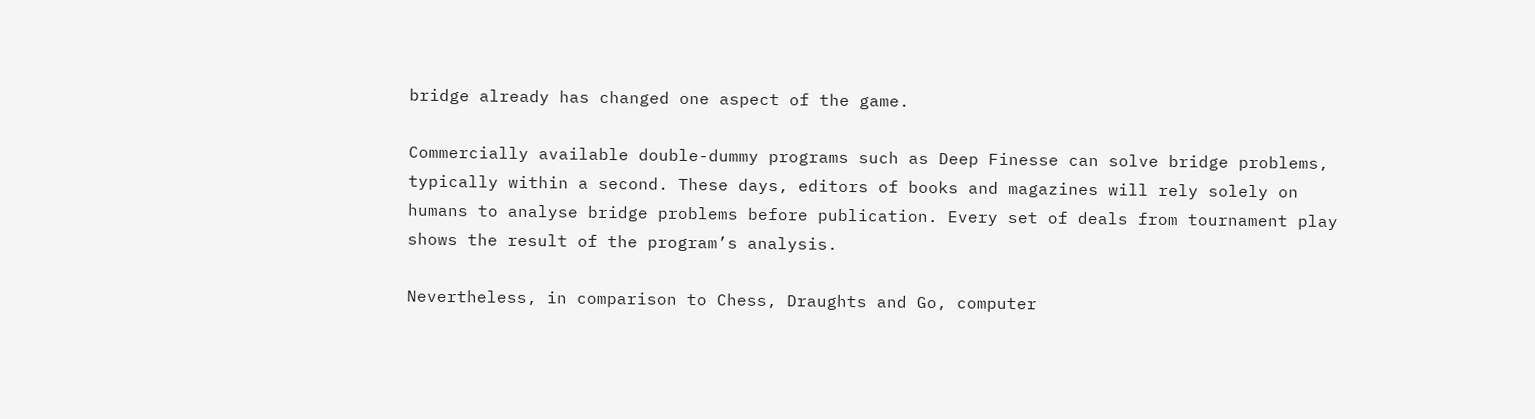bridge already has changed one aspect of the game.

Commercially available double-dummy programs such as Deep Finesse can solve bridge problems, typically within a second. These days, editors of books and magazines will rely solely on humans to analyse bridge problems before publication. Every set of deals from tournament play shows the result of the program’s analysis.

Nevertheless, in comparison to Chess, Draughts and Go, computer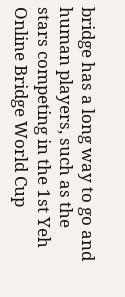bridge has a long way to go and human players, such as the stars competing in the 1st Yeh Online Bridge World Cup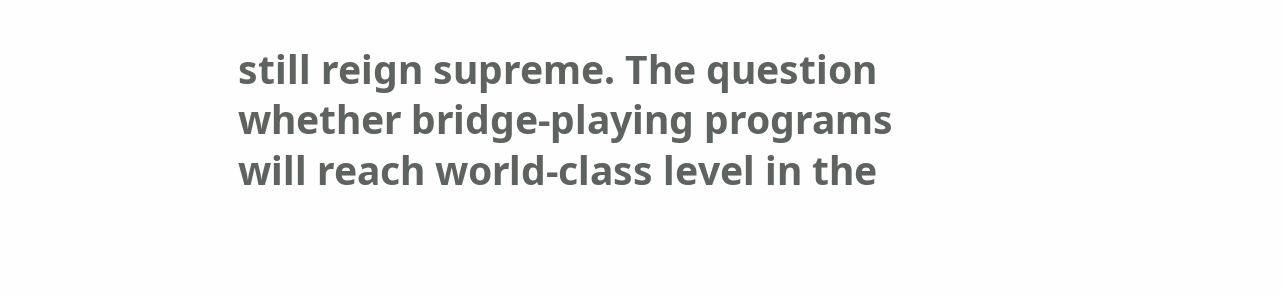still reign supreme. The question whether bridge-playing programs will reach world-class level in the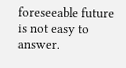foreseeable future is not easy to answer.